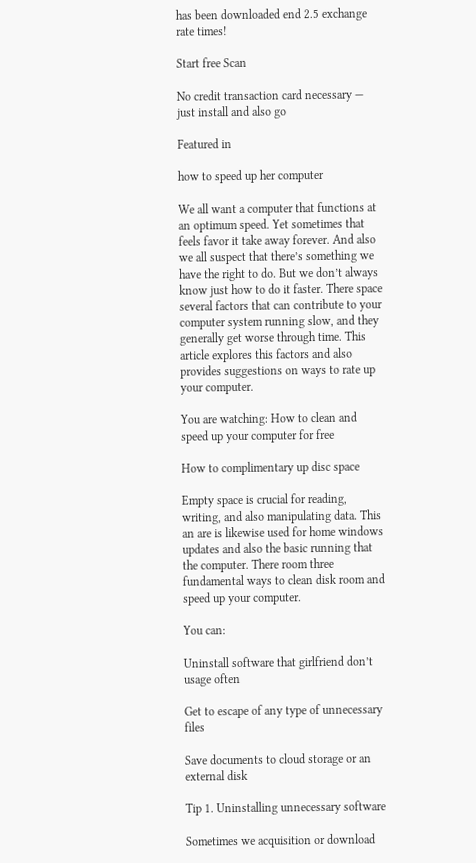has been downloaded end 2.5 exchange rate times!

Start free Scan

No credit transaction card necessary — just install and also go

Featured in

how to speed up her computer

We all want a computer that functions at an optimum speed. Yet sometimes that feels favor it take away forever. And also we all suspect that there’s something we have the right to do. But we don’t always know just how to do it faster. There space several factors that can contribute to your computer system running slow, and they generally get worse through time. This article explores this factors and also provides suggestions on ways to rate up your computer.

You are watching: How to clean and speed up your computer for free

How to complimentary up disc space

Empty space is crucial for reading, writing, and also manipulating data. This an are is likewise used for home windows updates and also the basic running that the computer. There room three fundamental ways to clean disk room and speed up your computer.

You can:

Uninstall software that girlfriend don’t usage often

Get to escape of any type of unnecessary files

Save documents to cloud storage or an external disk

Tip 1. Uninstalling unnecessary software

Sometimes we acquisition or download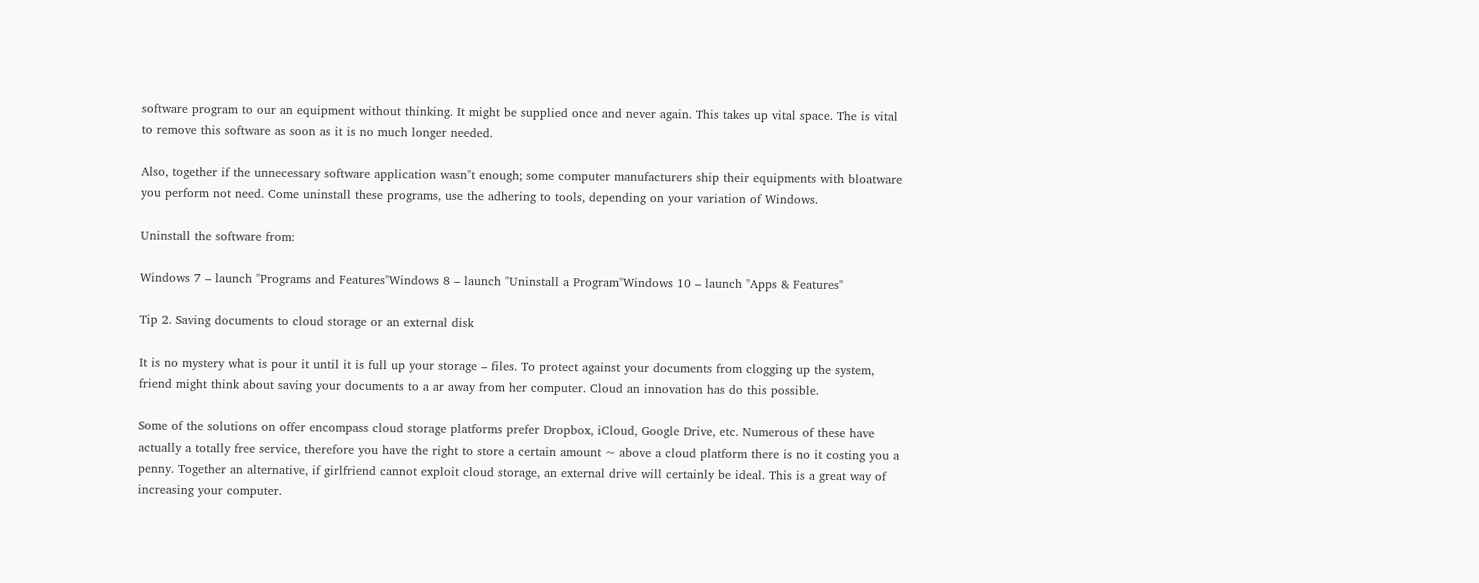software program to our an equipment without thinking. It might be supplied once and never again. This takes up vital space. The is vital to remove this software as soon as it is no much longer needed.

Also, together if the unnecessary software application wasn"t enough; some computer manufacturers ship their equipments with bloatware you perform not need. Come uninstall these programs, use the adhering to tools, depending on your variation of Windows.

Uninstall the software from:

Windows 7 – launch "Programs and Features"Windows 8 – launch "Uninstall a Program"Windows 10 – launch "Apps & Features"

Tip 2. Saving documents to cloud storage or an external disk

It is no mystery what is pour it until it is full up your storage – files. To protect against your documents from clogging up the system, friend might think about saving your documents to a ar away from her computer. Cloud an innovation has do this possible.

Some of the solutions on offer encompass cloud storage platforms prefer Dropbox, iCloud, Google Drive, etc. Numerous of these have actually a totally free service, therefore you have the right to store a certain amount ~ above a cloud platform there is no it costing you a penny. Together an alternative, if girlfriend cannot exploit cloud storage, an external drive will certainly be ideal. This is a great way of increasing your computer.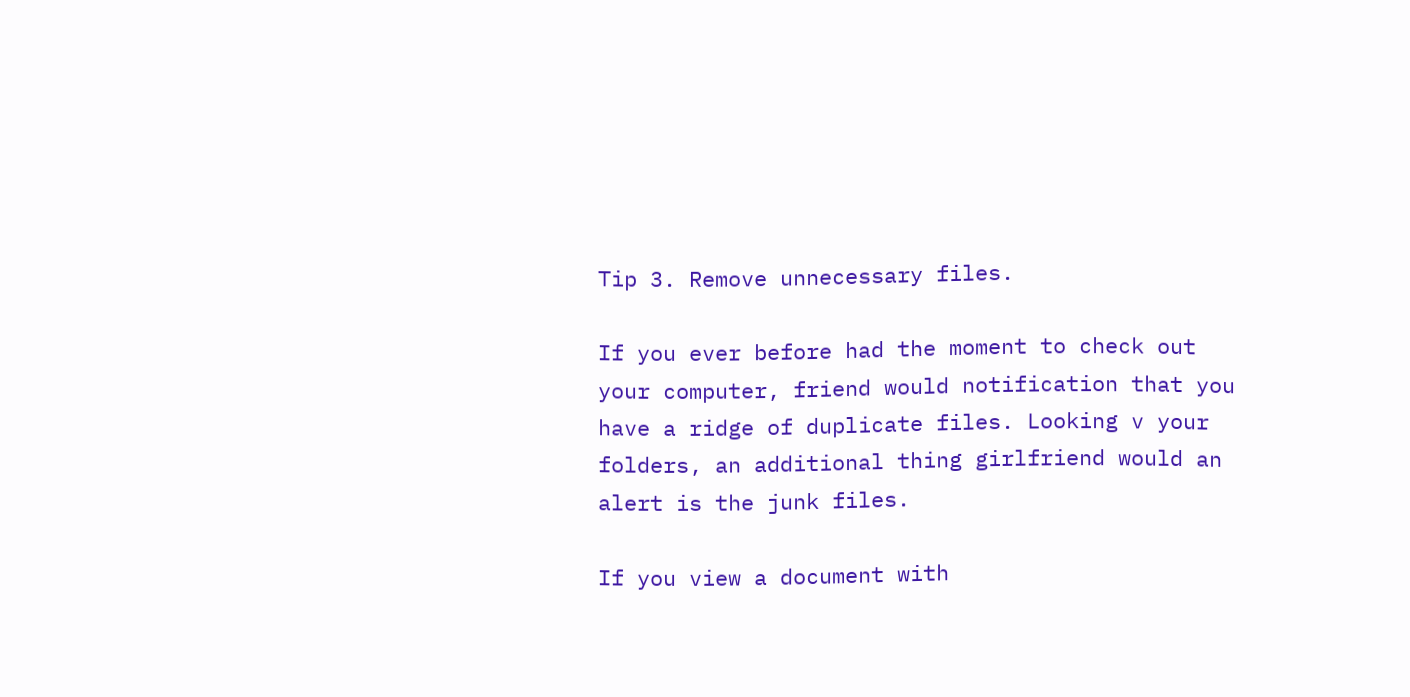Tip 3. Remove unnecessary files.

If you ever before had the moment to check out your computer, friend would notification that you have a ridge of duplicate files. Looking v your folders, an additional thing girlfriend would an alert is the junk files.

If you view a document with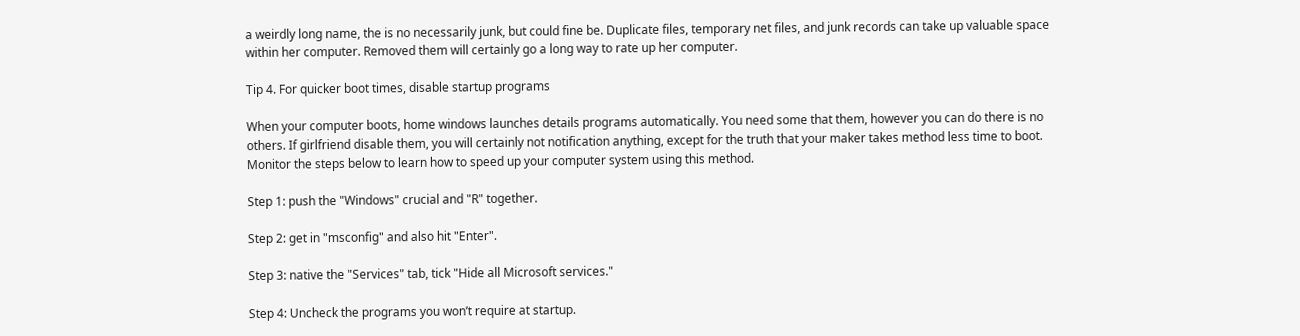a weirdly long name, the is no necessarily junk, but could fine be. Duplicate files, temporary net files, and junk records can take up valuable space within her computer. Removed them will certainly go a long way to rate up her computer.

Tip 4. For quicker boot times, disable startup programs

When your computer boots, home windows launches details programs automatically. You need some that them, however you can do there is no others. If girlfriend disable them, you will certainly not notification anything, except for the truth that your maker takes method less time to boot. Monitor the steps below to learn how to speed up your computer system using this method.

Step 1: push the "Windows" crucial and "R" together.

Step 2: get in "msconfig" and also hit "Enter".

Step 3: native the "Services" tab, tick "Hide all Microsoft services."

Step 4: Uncheck the programs you won’t require at startup.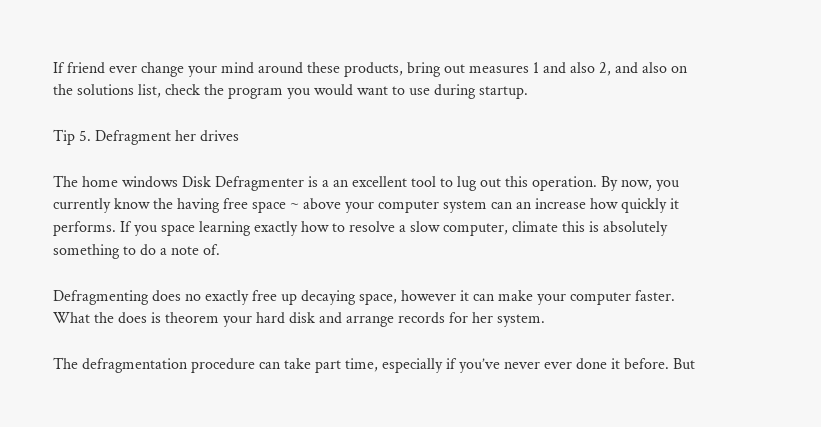If friend ever change your mind around these products, bring out measures 1 and also 2, and also on the solutions list, check the program you would want to use during startup.

Tip 5. Defragment her drives

The home windows Disk Defragmenter is a an excellent tool to lug out this operation. By now, you currently know the having free space ~ above your computer system can an increase how quickly it performs. If you space learning exactly how to resolve a slow computer, climate this is absolutely something to do a note of.

Defragmenting does no exactly free up decaying space, however it can make your computer faster. What the does is theorem your hard disk and arrange records for her system.

The defragmentation procedure can take part time, especially if you’ve never ever done it before. But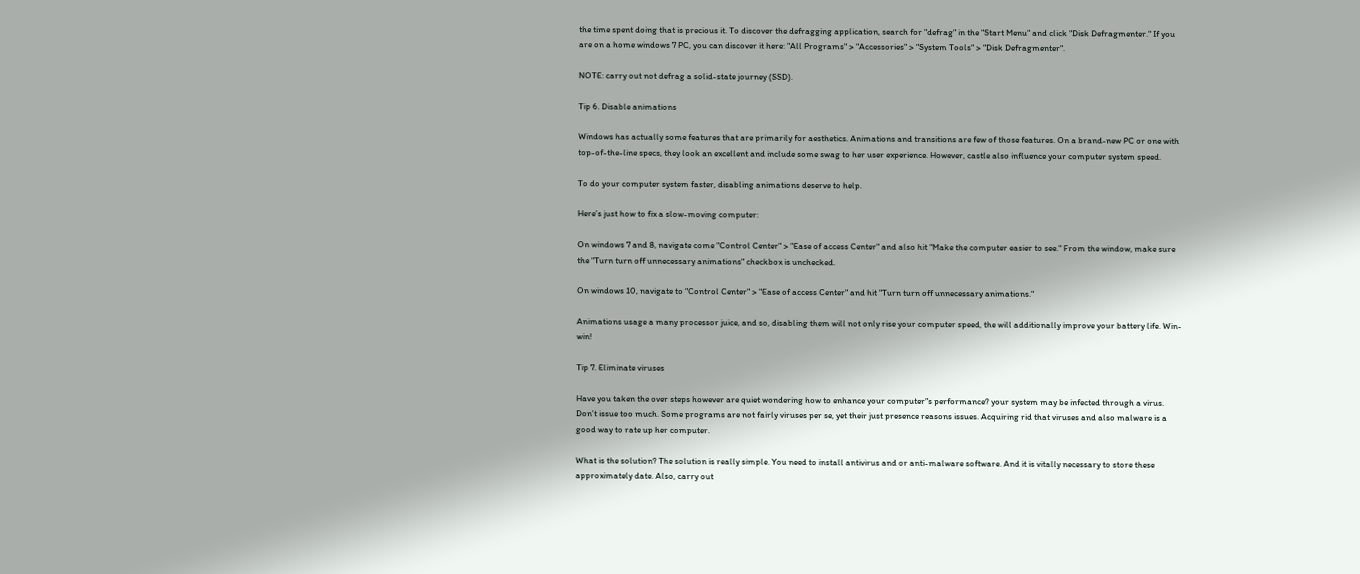the time spent doing that is precious it. To discover the defragging application, search for "defrag" in the "Start Menu" and click "Disk Defragmenter." If you are on a home windows 7 PC, you can discover it here: "All Programs" > "Accessories" > "System Tools" > "Disk Defragmenter".

NOTE: carry out not defrag a solid-state journey (SSD).

Tip 6. Disable animations

Windows has actually some features that are primarily for aesthetics. Animations and transitions are few of those features. On a brand-new PC or one with top-of-the-line specs, they look an excellent and include some swag to her user experience. However, castle also influence your computer system speed.

To do your computer system faster, disabling animations deserve to help.

Here’s just how to fix a slow-moving computer:

On windows 7 and 8, navigate come "Control Center" > "Ease of access Center" and also hit "Make the computer easier to see." From the window, make sure the "Turn turn off unnecessary animations" checkbox is unchecked.

On windows 10, navigate to "Control Center" > "Ease of access Center" and hit "Turn turn off unnecessary animations."

Animations usage a many processor juice, and so, disabling them will not only rise your computer speed, the will additionally improve your battery life. Win-win!

Tip 7. Eliminate viruses

Have you taken the over steps however are quiet wondering how to enhance your computer"s performance? your system may be infected through a virus. Don’t issue too much. Some programs are not fairly viruses per se, yet their just presence reasons issues. Acquiring rid that viruses and also malware is a good way to rate up her computer.

What is the solution? The solution is really simple. You need to install antivirus and or anti-malware software. And it is vitally necessary to store these approximately date. Also, carry out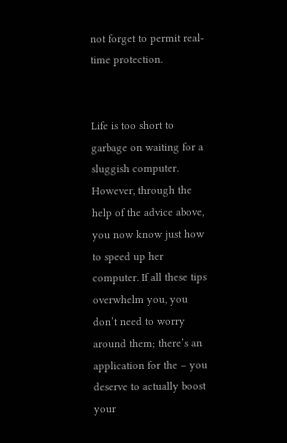not forget to permit real-time protection.


Life is too short to garbage on waiting for a sluggish computer. However, through the help of the advice above, you now know just how to speed up her computer. If all these tips overwhelm you, you don’t need to worry around them; there’s an application for the – you deserve to actually boost your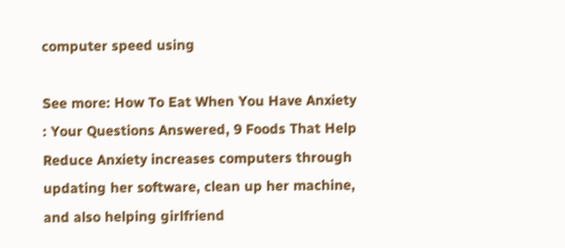computer speed using

See more: How To Eat When You Have Anxiety : Your Questions Answered, 9 Foods That Help Reduce Anxiety increases computers through updating her software, clean up her machine, and also helping girlfriend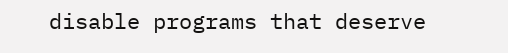disable programs that deserve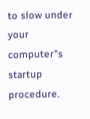to slow under your computer"s startup procedure.